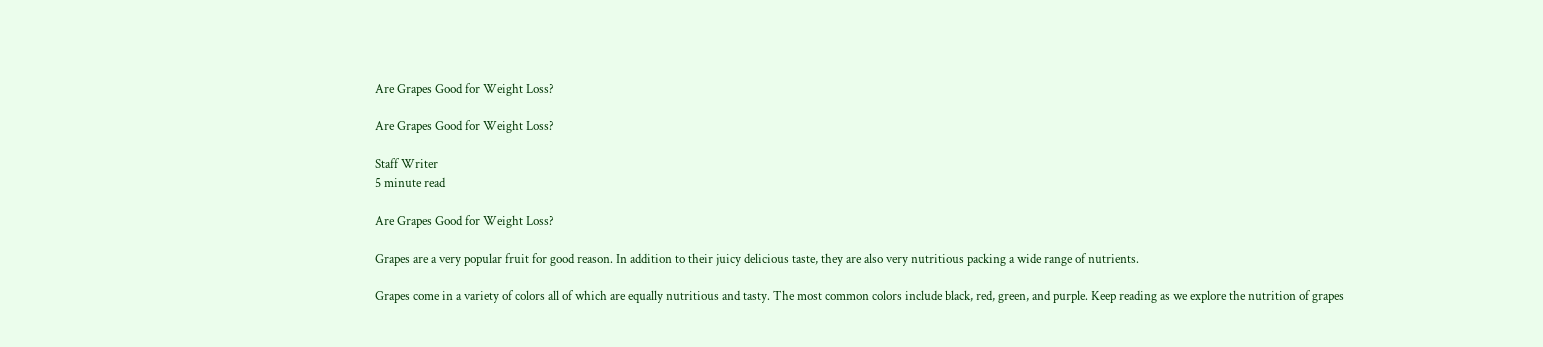Are Grapes Good for Weight Loss?

Are Grapes Good for Weight Loss?

Staff Writer
5 minute read

Are Grapes Good for Weight Loss?

Grapes are a very popular fruit for good reason. In addition to their juicy delicious taste, they are also very nutritious packing a wide range of nutrients.

Grapes come in a variety of colors all of which are equally nutritious and tasty. The most common colors include black, red, green, and purple. Keep reading as we explore the nutrition of grapes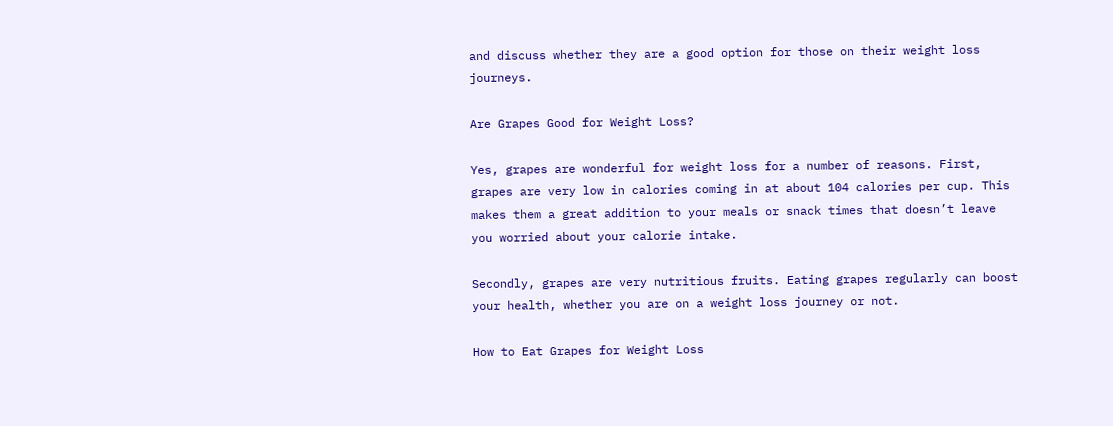and discuss whether they are a good option for those on their weight loss journeys.

Are Grapes Good for Weight Loss?

Yes, grapes are wonderful for weight loss for a number of reasons. First, grapes are very low in calories coming in at about 104 calories per cup. This makes them a great addition to your meals or snack times that doesn’t leave you worried about your calorie intake.

Secondly, grapes are very nutritious fruits. Eating grapes regularly can boost your health, whether you are on a weight loss journey or not.

How to Eat Grapes for Weight Loss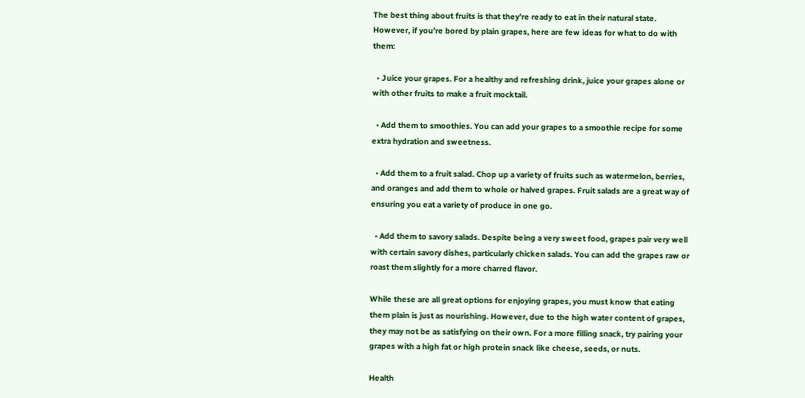The best thing about fruits is that they're ready to eat in their natural state. However, if you’re bored by plain grapes, here are few ideas for what to do with them:

  • Juice your grapes. For a healthy and refreshing drink, juice your grapes alone or with other fruits to make a fruit mocktail.

  • Add them to smoothies. You can add your grapes to a smoothie recipe for some extra hydration and sweetness.

  • Add them to a fruit salad. Chop up a variety of fruits such as watermelon, berries, and oranges and add them to whole or halved grapes. Fruit salads are a great way of ensuring you eat a variety of produce in one go.

  • Add them to savory salads. Despite being a very sweet food, grapes pair very well with certain savory dishes, particularly chicken salads. You can add the grapes raw or roast them slightly for a more charred flavor.

While these are all great options for enjoying grapes, you must know that eating them plain is just as nourishing. However, due to the high water content of grapes, they may not be as satisfying on their own. For a more filling snack, try pairing your grapes with a high fat or high protein snack like cheese, seeds, or nuts.

Health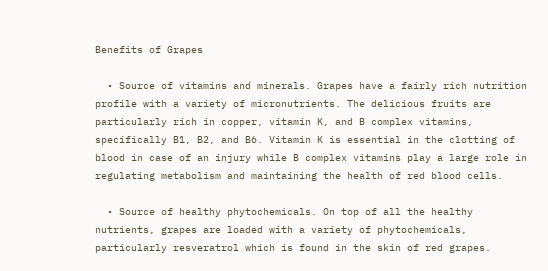Benefits of Grapes

  • Source of vitamins and minerals. Grapes have a fairly rich nutrition profile with a variety of micronutrients. The delicious fruits are particularly rich in copper, vitamin K, and B complex vitamins, specifically B1, B2, and B6. Vitamin K is essential in the clotting of blood in case of an injury while B complex vitamins play a large role in regulating metabolism and maintaining the health of red blood cells.

  • Source of healthy phytochemicals. On top of all the healthy nutrients, grapes are loaded with a variety of phytochemicals, particularly resveratrol which is found in the skin of red grapes.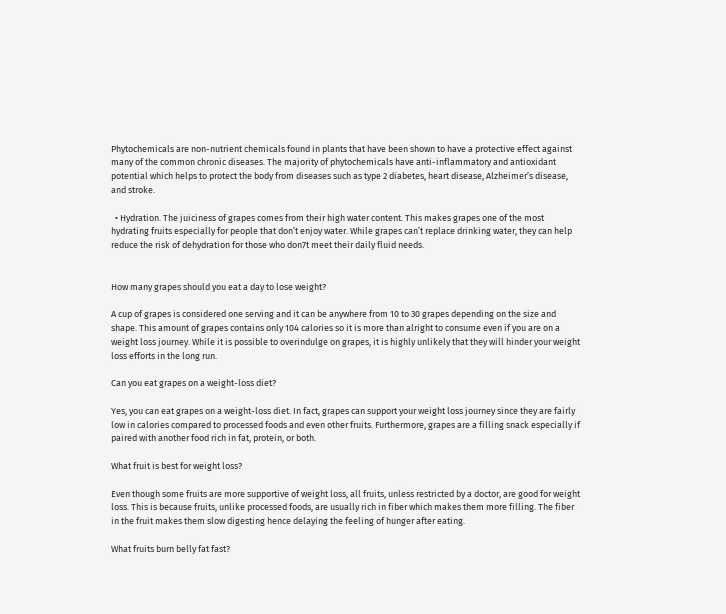Phytochemicals are non-nutrient chemicals found in plants that have been shown to have a protective effect against many of the common chronic diseases. The majority of phytochemicals have anti-inflammatory and antioxidant potential which helps to protect the body from diseases such as type 2 diabetes, heart disease, Alzheimer’s disease, and stroke.

  • Hydration. The juiciness of grapes comes from their high water content. This makes grapes one of the most hydrating fruits especially for people that don’t enjoy water. While grapes can’t replace drinking water, they can help reduce the risk of dehydration for those who don7t meet their daily fluid needs.


How many grapes should you eat a day to lose weight?

A cup of grapes is considered one serving and it can be anywhere from 10 to 30 grapes depending on the size and shape. This amount of grapes contains only 104 calories so it is more than alright to consume even if you are on a weight loss journey. While it is possible to overindulge on grapes, it is highly unlikely that they will hinder your weight loss efforts in the long run.

Can you eat grapes on a weight-loss diet?

Yes, you can eat grapes on a weight-loss diet. In fact, grapes can support your weight loss journey since they are fairly low in calories compared to processed foods and even other fruits. Furthermore, grapes are a filling snack especially if paired with another food rich in fat, protein, or both.

What fruit is best for weight loss?

Even though some fruits are more supportive of weight loss, all fruits, unless restricted by a doctor, are good for weight loss. This is because fruits, unlike processed foods, are usually rich in fiber which makes them more filling. The fiber in the fruit makes them slow digesting hence delaying the feeling of hunger after eating.

What fruits burn belly fat fast?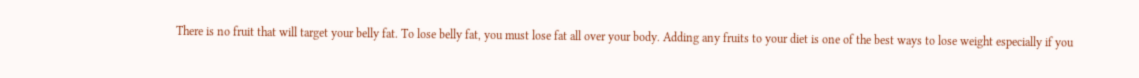There is no fruit that will target your belly fat. To lose belly fat, you must lose fat all over your body. Adding any fruits to your diet is one of the best ways to lose weight especially if you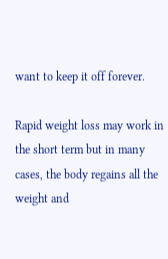want to keep it off forever.

Rapid weight loss may work in the short term but in many cases, the body regains all the weight and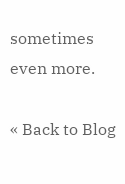sometimes even more.

« Back to Blog